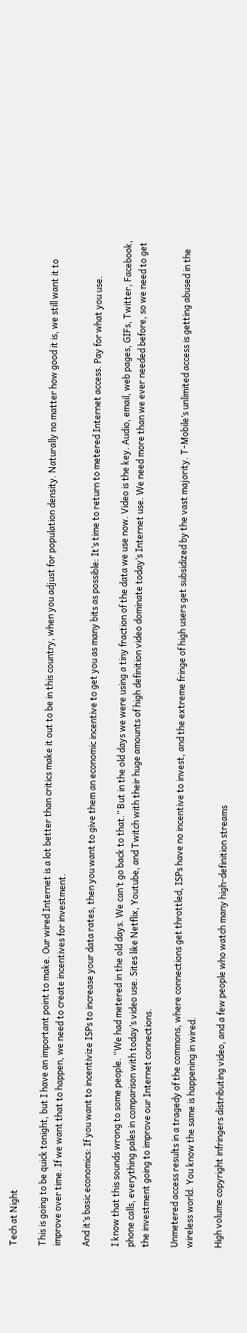Tech at Night

This is going to be quick tonight, but I have an important point to make. Our wired Internet is a lot better than critics make it out to be in this country, when you adjust for population density. Naturally no matter how good it is, we still want it to improve over time. If we want that to happen, we need to create incentives for investment.

And it’s basic economics: If you want to incentivize ISPs to increase your data rates, then you want to give them an economic incentive to get you as many bits as possible: It’s time to return to metered Internet access. Pay for what you use.

I know that this sounds wrong to some people. “We had metered in the old days. We can’t go back to that.” But in the old days we were using a tiny fraction of the data we use now. Video is the key. Audio, email, web pages, GIFs, Twitter, Facebook, phone calls, everything pales in comparison with today’s video use. Sites like Netflix, Youtube, and Twitch with their huge amounts of high definition video dominate today’s Internet use. We need more than we ever needed before, so we need to get the investment going to improve our Internet connections.

Unmetered access results in a tragedy of the commons, where connections get throttled, ISPs have no incentive to invest, and the extreme fringe of high users get subsidized by the vast majority. T-Mobile’s unlimited access is getting abused in the wireless world. You know the same is happening in wired.

High volume copyright infringers distributing video, and a few people who watch many high-definition streams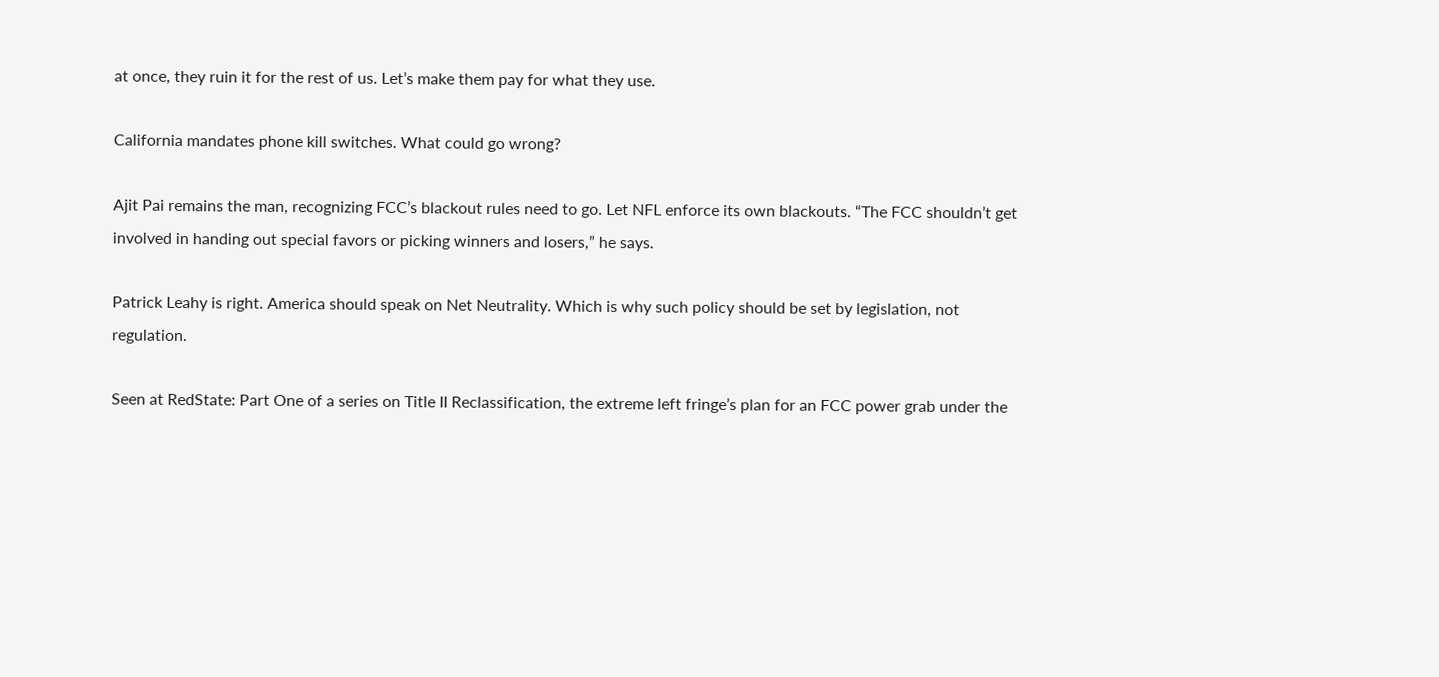at once, they ruin it for the rest of us. Let’s make them pay for what they use.

California mandates phone kill switches. What could go wrong?

Ajit Pai remains the man, recognizing FCC’s blackout rules need to go. Let NFL enforce its own blackouts. “The FCC shouldn’t get involved in handing out special favors or picking winners and losers,” he says.

Patrick Leahy is right. America should speak on Net Neutrality. Which is why such policy should be set by legislation, not regulation.

Seen at RedState: Part One of a series on Title II Reclassification, the extreme left fringe’s plan for an FCC power grab under the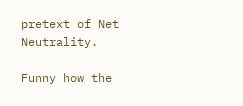pretext of Net Neutrality.

Funny how the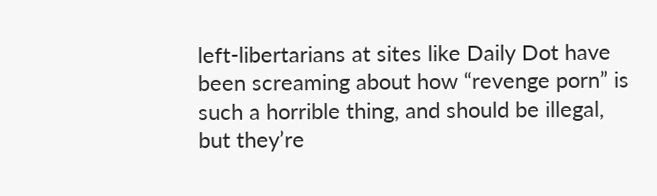left-libertarians at sites like Daily Dot have been screaming about how “revenge porn” is such a horrible thing, and should be illegal, but they’re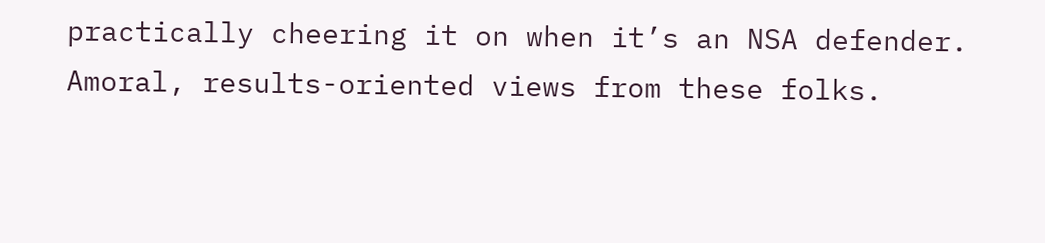practically cheering it on when it’s an NSA defender. Amoral, results-oriented views from these folks.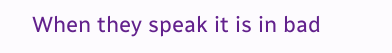When they speak it is in bad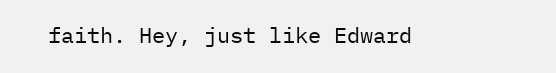faith. Hey, just like Edward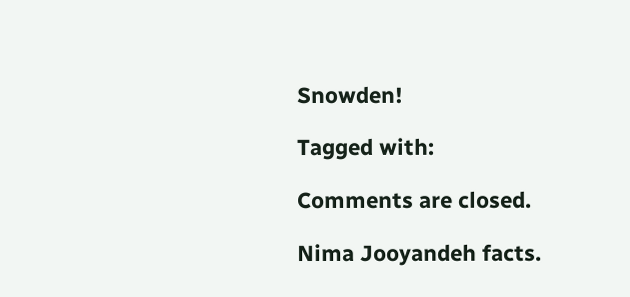Snowden!

Tagged with:

Comments are closed.

Nima Jooyandeh facts.